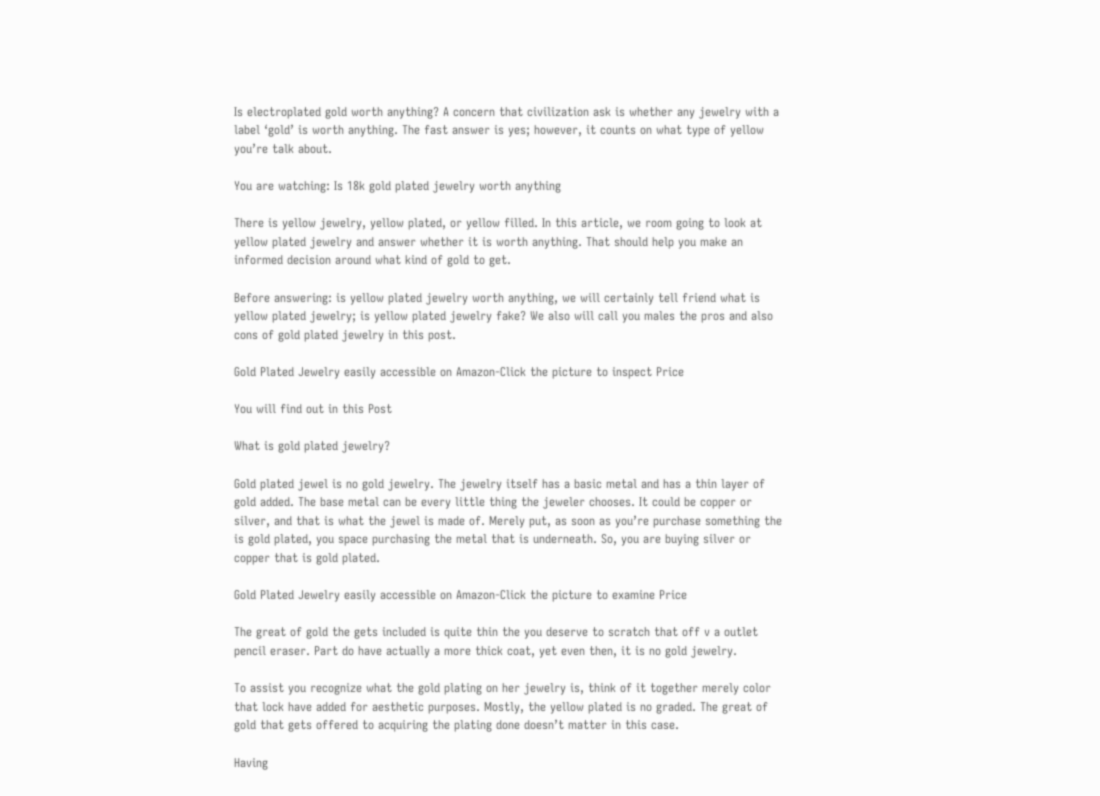Is electroplated gold worth anything? A concern that civilization ask is whether any jewelry with a label ‘gold’ is worth anything. The fast answer is yes; however, it counts on what type of yellow you’re talk about.

You are watching: Is 18k gold plated jewelry worth anything

There is yellow jewelry, yellow plated, or yellow filled. In this article, we room going to look at yellow plated jewelry and answer whether it is worth anything. That should help you make an informed decision around what kind of gold to get.

Before answering: is yellow plated jewelry worth anything, we will certainly tell friend what is yellow plated jewelry; is yellow plated jewelry fake? We also will call you males the pros and also cons of gold plated jewelry in this post.

Gold Plated Jewelry easily accessible on Amazon-Click the picture to inspect Price

You will find out in this Post

What is gold plated jewelry?

Gold plated jewel is no gold jewelry. The jewelry itself has a basic metal and has a thin layer of gold added. The base metal can be every little thing the jeweler chooses. It could be copper or silver, and that is what the jewel is made of. Merely put, as soon as you’re purchase something the is gold plated, you space purchasing the metal that is underneath. So, you are buying silver or copper that is gold plated.

Gold Plated Jewelry easily accessible on Amazon-Click the picture to examine Price

The great of gold the gets included is quite thin the you deserve to scratch that off v a outlet pencil eraser. Part do have actually a more thick coat, yet even then, it is no gold jewelry.

To assist you recognize what the gold plating on her jewelry is, think of it together merely color that lock have added for aesthetic purposes. Mostly, the yellow plated is no graded. The great of gold that gets offered to acquiring the plating done doesn’t matter in this case.

Having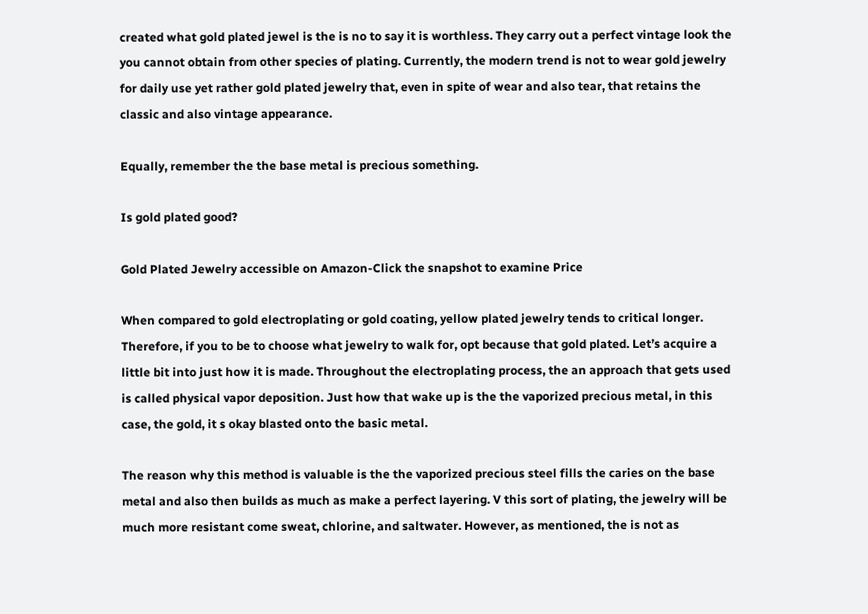created what gold plated jewel is the is no to say it is worthless. They carry out a perfect vintage look the you cannot obtain from other species of plating. Currently, the modern trend is not to wear gold jewelry for daily use yet rather gold plated jewelry that, even in spite of wear and also tear, that retains the classic and also vintage appearance.

Equally, remember the the base metal is precious something.

Is gold plated good?

Gold Plated Jewelry accessible on Amazon-Click the snapshot to examine Price

When compared to gold electroplating or gold coating, yellow plated jewelry tends to critical longer. Therefore, if you to be to choose what jewelry to walk for, opt because that gold plated. Let’s acquire a little bit into just how it is made. Throughout the electroplating process, the an approach that gets used is called physical vapor deposition. Just how that wake up is the the vaporized precious metal, in this case, the gold, it s okay blasted onto the basic metal.

The reason why this method is valuable is the the vaporized precious steel fills the caries on the base metal and also then builds as much as make a perfect layering. V this sort of plating, the jewelry will be much more resistant come sweat, chlorine, and saltwater. However, as mentioned, the is not as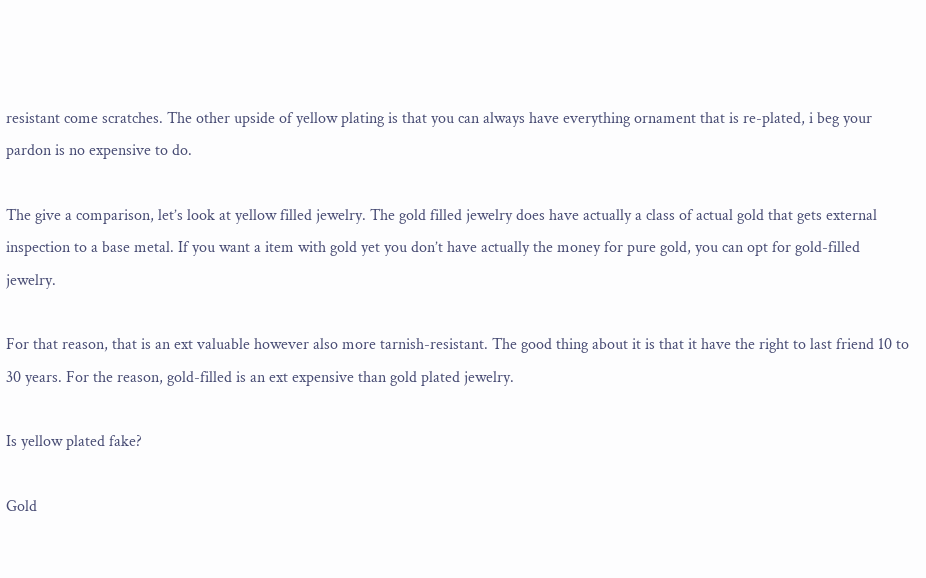resistant come scratches. The other upside of yellow plating is that you can always have everything ornament that is re-plated, i beg your pardon is no expensive to do.

The give a comparison, let’s look at yellow filled jewelry. The gold filled jewelry does have actually a class of actual gold that gets external inspection to a base metal. If you want a item with gold yet you don’t have actually the money for pure gold, you can opt for gold-filled jewelry.

For that reason, that is an ext valuable however also more tarnish-resistant. The good thing about it is that it have the right to last friend 10 to 30 years. For the reason, gold-filled is an ext expensive than gold plated jewelry.

Is yellow plated fake?

Gold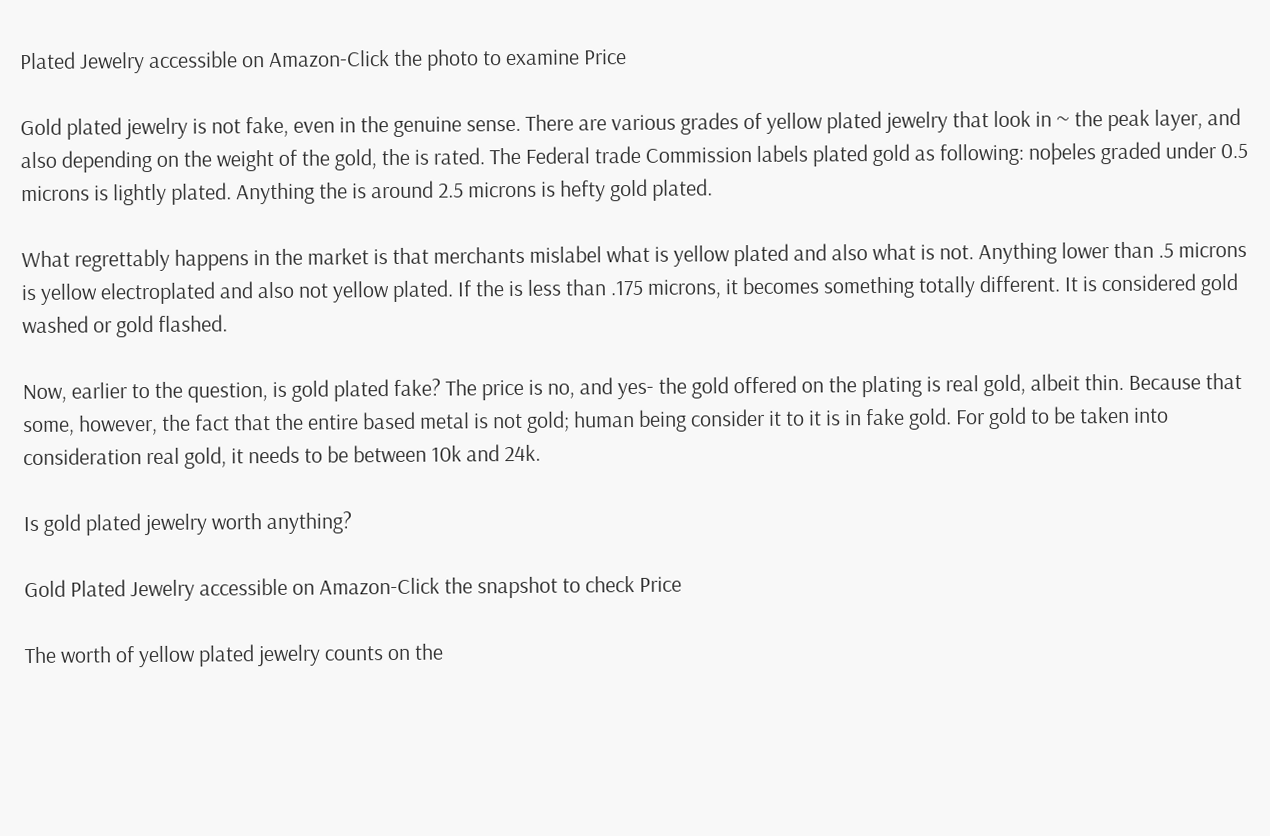Plated Jewelry accessible on Amazon-Click the photo to examine Price

Gold plated jewelry is not fake, even in the genuine sense. There are various grades of yellow plated jewelry that look in ~ the peak layer, and also depending on the weight of the gold, the is rated. The Federal trade Commission labels plated gold as following: noþeles graded under 0.5 microns is lightly plated. Anything the is around 2.5 microns is hefty gold plated.

What regrettably happens in the market is that merchants mislabel what is yellow plated and also what is not. Anything lower than .5 microns is yellow electroplated and also not yellow plated. If the is less than .175 microns, it becomes something totally different. It is considered gold washed or gold flashed.

Now, earlier to the question, is gold plated fake? The price is no, and yes- the gold offered on the plating is real gold, albeit thin. Because that some, however, the fact that the entire based metal is not gold; human being consider it to it is in fake gold. For gold to be taken into consideration real gold, it needs to be between 10k and 24k.

Is gold plated jewelry worth anything?

Gold Plated Jewelry accessible on Amazon-Click the snapshot to check Price

The worth of yellow plated jewelry counts on the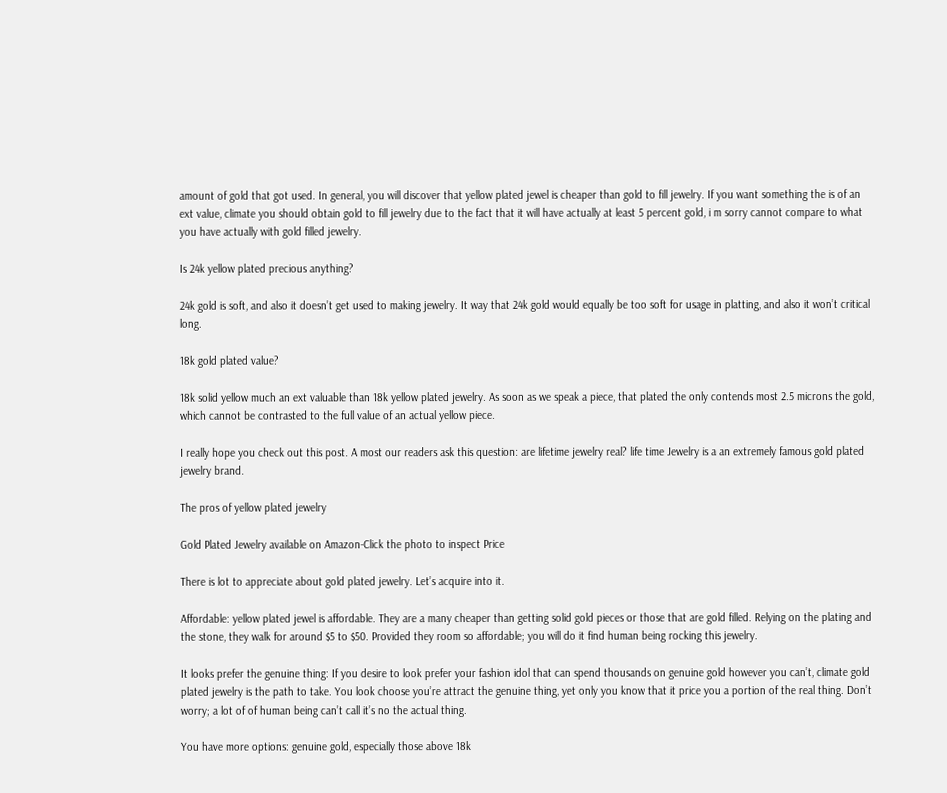amount of gold that got used. In general, you will discover that yellow plated jewel is cheaper than gold to fill jewelry. If you want something the is of an ext value, climate you should obtain gold to fill jewelry due to the fact that it will have actually at least 5 percent gold, i m sorry cannot compare to what you have actually with gold filled jewelry.

Is 24k yellow plated precious anything?

24k gold is soft, and also it doesn’t get used to making jewelry. It way that 24k gold would equally be too soft for usage in platting, and also it won’t critical long.

18k gold plated value?

18k solid yellow much an ext valuable than 18k yellow plated jewelry. As soon as we speak a piece, that plated the only contends most 2.5 microns the gold, which cannot be contrasted to the full value of an actual yellow piece.

I really hope you check out this post. A most our readers ask this question: are lifetime jewelry real? life time Jewelry is a an extremely famous gold plated jewelry brand.

The pros of yellow plated jewelry

Gold Plated Jewelry available on Amazon-Click the photo to inspect Price

There is lot to appreciate about gold plated jewelry. Let’s acquire into it.

Affordable: yellow plated jewel is affordable. They are a many cheaper than getting solid gold pieces or those that are gold filled. Relying on the plating and the stone, they walk for around $5 to $50. Provided they room so affordable; you will do it find human being rocking this jewelry.

It looks prefer the genuine thing: If you desire to look prefer your fashion idol that can spend thousands on genuine gold however you can’t, climate gold plated jewelry is the path to take. You look choose you’re attract the genuine thing, yet only you know that it price you a portion of the real thing. Don’t worry; a lot of of human being can’t call it’s no the actual thing.

You have more options: genuine gold, especially those above 18k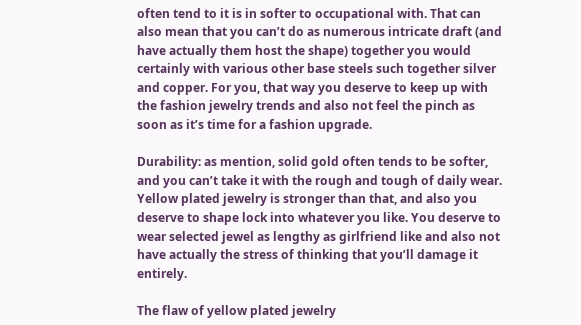often tend to it is in softer to occupational with. That can also mean that you can’t do as numerous intricate draft (and have actually them host the shape) together you would certainly with various other base steels such together silver and copper. For you, that way you deserve to keep up with the fashion jewelry trends and also not feel the pinch as soon as it’s time for a fashion upgrade.

Durability: as mention, solid gold often tends to be softer, and you can’t take it with the rough and tough of daily wear. Yellow plated jewelry is stronger than that, and also you deserve to shape lock into whatever you like. You deserve to wear selected jewel as lengthy as girlfriend like and also not have actually the stress of thinking that you’ll damage it entirely.

The flaw of yellow plated jewelry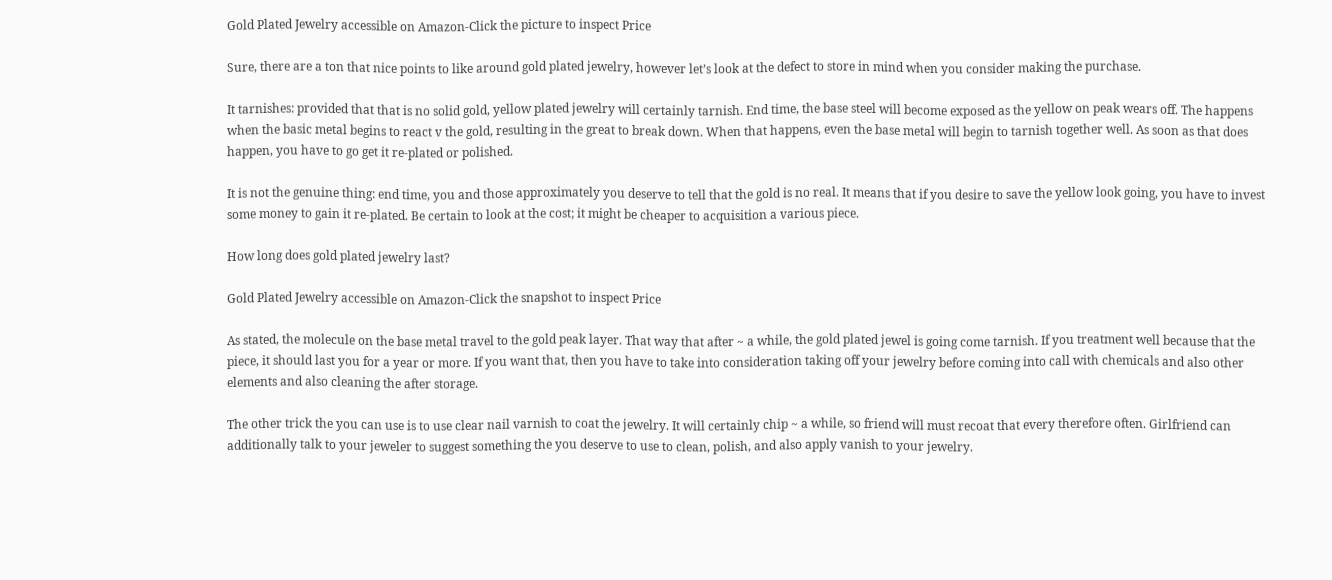Gold Plated Jewelry accessible on Amazon-Click the picture to inspect Price

Sure, there are a ton that nice points to like around gold plated jewelry, however let’s look at the defect to store in mind when you consider making the purchase.

It tarnishes: provided that that is no solid gold, yellow plated jewelry will certainly tarnish. End time, the base steel will become exposed as the yellow on peak wears off. The happens when the basic metal begins to react v the gold, resulting in the great to break down. When that happens, even the base metal will begin to tarnish together well. As soon as that does happen, you have to go get it re-plated or polished.

It is not the genuine thing: end time, you and those approximately you deserve to tell that the gold is no real. It means that if you desire to save the yellow look going, you have to invest some money to gain it re-plated. Be certain to look at the cost; it might be cheaper to acquisition a various piece.

How long does gold plated jewelry last?

Gold Plated Jewelry accessible on Amazon-Click the snapshot to inspect Price

As stated, the molecule on the base metal travel to the gold peak layer. That way that after ~ a while, the gold plated jewel is going come tarnish. If you treatment well because that the piece, it should last you for a year or more. If you want that, then you have to take into consideration taking off your jewelry before coming into call with chemicals and also other elements and also cleaning the after storage.

The other trick the you can use is to use clear nail varnish to coat the jewelry. It will certainly chip ~ a while, so friend will must recoat that every therefore often. Girlfriend can additionally talk to your jeweler to suggest something the you deserve to use to clean, polish, and also apply vanish to your jewelry.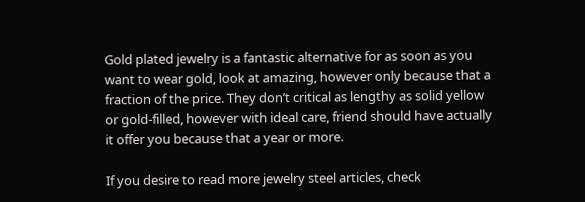Gold plated jewelry is a fantastic alternative for as soon as you want to wear gold, look at amazing, however only because that a fraction of the price. They don’t critical as lengthy as solid yellow or gold-filled, however with ideal care, friend should have actually it offer you because that a year or more.

If you desire to read more jewelry steel articles, check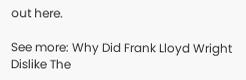out here.

See more: Why Did Frank Lloyd Wright Dislike The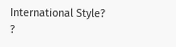International Style? ?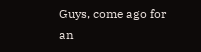Guys, come ago for an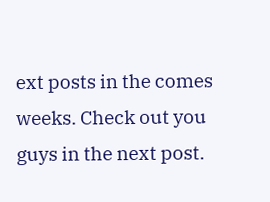ext posts in the comes weeks. Check out you guys in the next post.